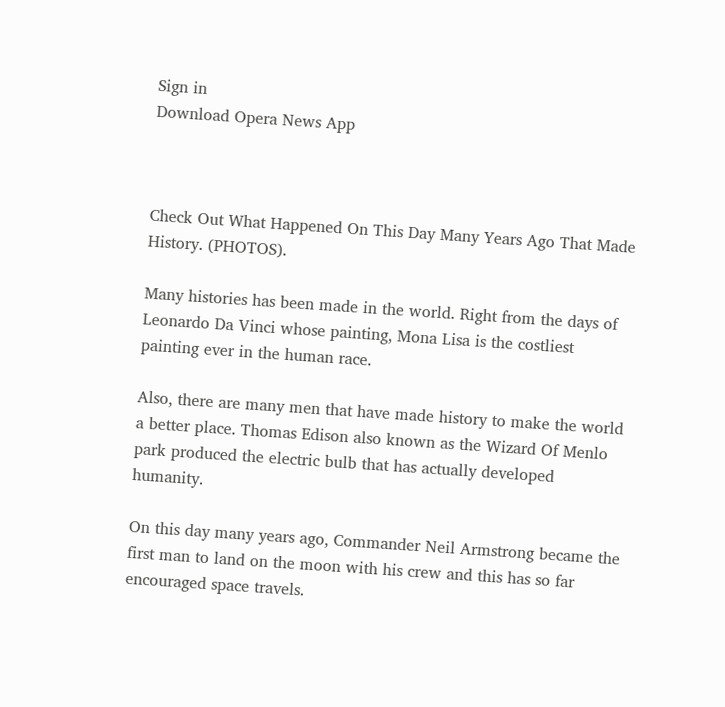Sign in
Download Opera News App



Check Out What Happened On This Day Many Years Ago That Made History. (PHOTOS).

Many histories has been made in the world. Right from the days of Leonardo Da Vinci whose painting, Mona Lisa is the costliest painting ever in the human race.

Also, there are many men that have made history to make the world a better place. Thomas Edison also known as the Wizard Of Menlo park produced the electric bulb that has actually developed humanity.

On this day many years ago, Commander Neil Armstrong became the first man to land on the moon with his crew and this has so far encouraged space travels.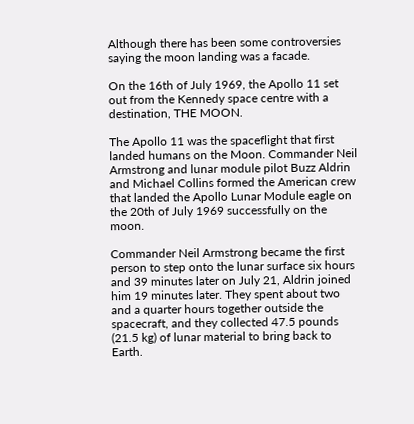Although there has been some controversies saying the moon landing was a facade.

On the 16th of July 1969, the Apollo 11 set out from the Kennedy space centre with a destination, THE MOON.

The Apollo 11 was the spaceflight that first landed humans on the Moon. Commander Neil Armstrong and lunar module pilot Buzz Aldrin and Michael Collins formed the American crew that landed the Apollo Lunar Module eagle on the 20th of July 1969 successfully on the moon.

Commander Neil Armstrong became the first person to step onto the lunar surface six hours and 39 minutes later on July 21, Aldrin joined him 19 minutes later. They spent about two and a quarter hours together outside the spacecraft, and they collected 47.5 pounds (21.5 kg) of lunar material to bring back to Earth.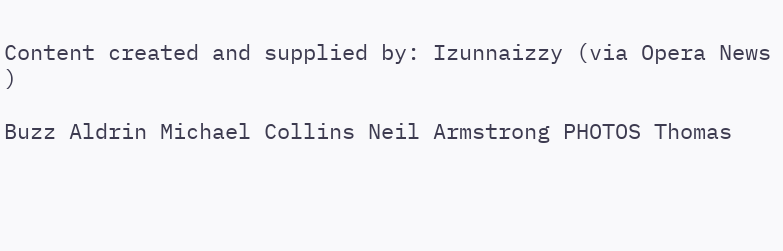Content created and supplied by: Izunnaizzy (via Opera News )

Buzz Aldrin Michael Collins Neil Armstrong PHOTOS Thomas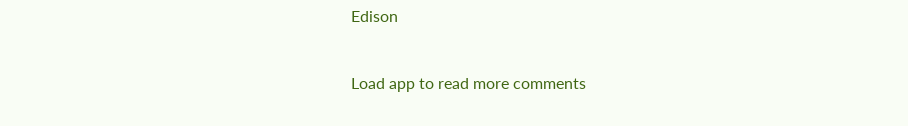Edison


Load app to read more comments